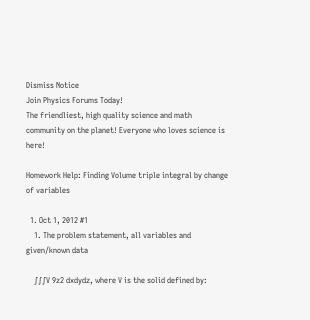Dismiss Notice
Join Physics Forums Today!
The friendliest, high quality science and math community on the planet! Everyone who loves science is here!

Homework Help: Finding Volume triple integral by change of variables

  1. Oct 1, 2012 #1
    1. The problem statement, all variables and given/known data

    ∫∫∫V 9z2 dxdydz, where V is the solid defined by: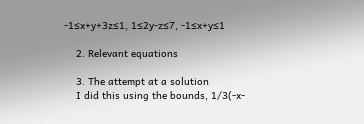-1≤x+y+3z≤1, 1≤2y-z≤7, -1≤x+y≤1

    2. Relevant equations

    3. The attempt at a solution
    I did this using the bounds, 1/3(-x-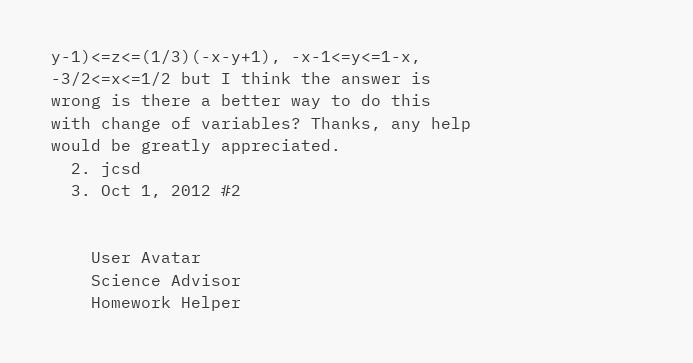y-1)<=z<=(1/3)(-x-y+1), -x-1<=y<=1-x, -3/2<=x<=1/2 but I think the answer is wrong is there a better way to do this with change of variables? Thanks, any help would be greatly appreciated.
  2. jcsd
  3. Oct 1, 2012 #2


    User Avatar
    Science Advisor
    Homework Helper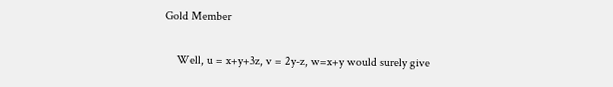Gold Member

    Well, u = x+y+3z, v = 2y-z, w=x+y would surely give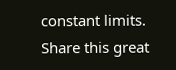constant limits.
Share this great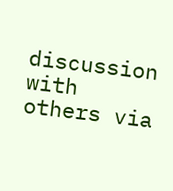discussion with others via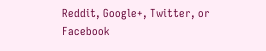Reddit, Google+, Twitter, or Facebook